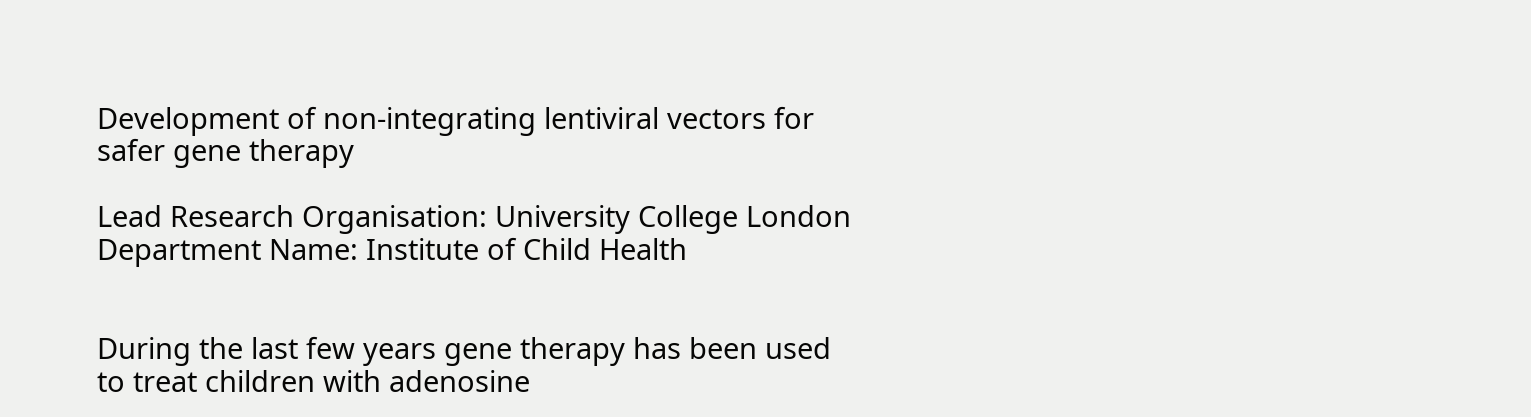Development of non-integrating lentiviral vectors for safer gene therapy

Lead Research Organisation: University College London
Department Name: Institute of Child Health


During the last few years gene therapy has been used to treat children with adenosine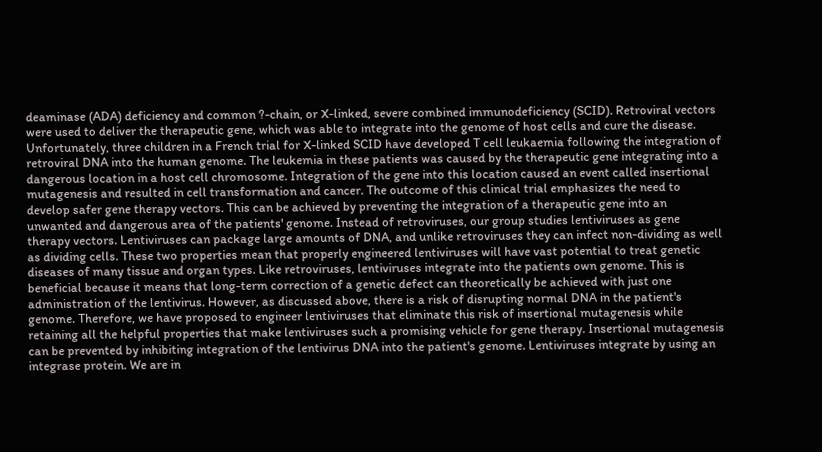deaminase (ADA) deficiency and common ?-chain, or X-linked, severe combined immunodeficiency (SCID). Retroviral vectors were used to deliver the therapeutic gene, which was able to integrate into the genome of host cells and cure the disease. Unfortunately, three children in a French trial for X-linked SCID have developed T cell leukaemia following the integration of retroviral DNA into the human genome. The leukemia in these patients was caused by the therapeutic gene integrating into a dangerous location in a host cell chromosome. Integration of the gene into this location caused an event called insertional mutagenesis and resulted in cell transformation and cancer. The outcome of this clinical trial emphasizes the need to develop safer gene therapy vectors. This can be achieved by preventing the integration of a therapeutic gene into an unwanted and dangerous area of the patients' genome. Instead of retroviruses, our group studies lentiviruses as gene therapy vectors. Lentiviruses can package large amounts of DNA, and unlike retroviruses they can infect non-dividing as well as dividing cells. These two properties mean that properly engineered lentiviruses will have vast potential to treat genetic diseases of many tissue and organ types. Like retroviruses, lentiviruses integrate into the patients own genome. This is beneficial because it means that long-term correction of a genetic defect can theoretically be achieved with just one administration of the lentivirus. However, as discussed above, there is a risk of disrupting normal DNA in the patient's genome. Therefore, we have proposed to engineer lentiviruses that eliminate this risk of insertional mutagenesis while retaining all the helpful properties that make lentiviruses such a promising vehicle for gene therapy. Insertional mutagenesis can be prevented by inhibiting integration of the lentivirus DNA into the patient's genome. Lentiviruses integrate by using an integrase protein. We are in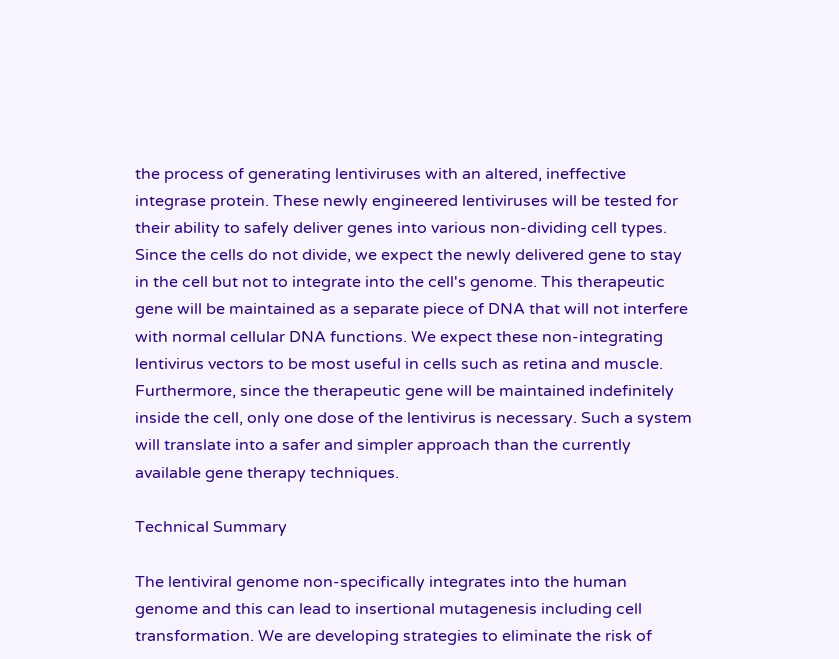the process of generating lentiviruses with an altered, ineffective integrase protein. These newly engineered lentiviruses will be tested for their ability to safely deliver genes into various non-dividing cell types. Since the cells do not divide, we expect the newly delivered gene to stay in the cell but not to integrate into the cell's genome. This therapeutic gene will be maintained as a separate piece of DNA that will not interfere with normal cellular DNA functions. We expect these non-integrating lentivirus vectors to be most useful in cells such as retina and muscle. Furthermore, since the therapeutic gene will be maintained indefinitely inside the cell, only one dose of the lentivirus is necessary. Such a system will translate into a safer and simpler approach than the currently available gene therapy techniques.

Technical Summary

The lentiviral genome non-specifically integrates into the human genome and this can lead to insertional mutagenesis including cell transformation. We are developing strategies to eliminate the risk of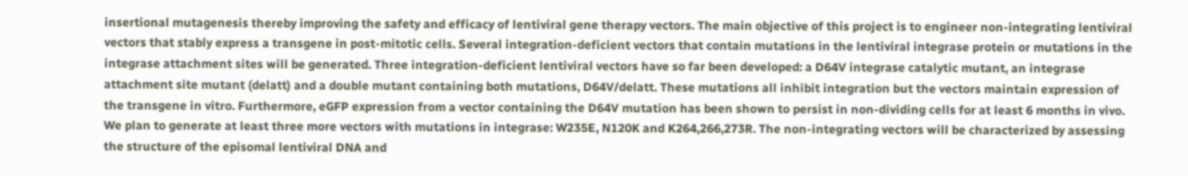insertional mutagenesis thereby improving the safety and efficacy of lentiviral gene therapy vectors. The main objective of this project is to engineer non-integrating lentiviral vectors that stably express a transgene in post-mitotic cells. Several integration-deficient vectors that contain mutations in the lentiviral integrase protein or mutations in the integrase attachment sites will be generated. Three integration-deficient lentiviral vectors have so far been developed: a D64V integrase catalytic mutant, an integrase attachment site mutant (delatt) and a double mutant containing both mutations, D64V/delatt. These mutations all inhibit integration but the vectors maintain expression of the transgene in vitro. Furthermore, eGFP expression from a vector containing the D64V mutation has been shown to persist in non-dividing cells for at least 6 months in vivo. We plan to generate at least three more vectors with mutations in integrase: W235E, N120K and K264,266,273R. The non-integrating vectors will be characterized by assessing the structure of the episomal lentiviral DNA and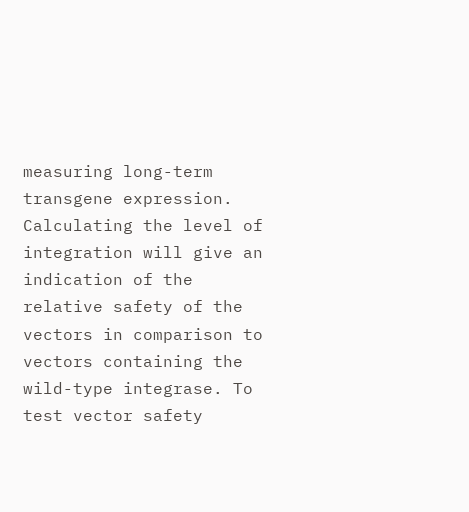measuring long-term transgene expression. Calculating the level of integration will give an indication of the relative safety of the vectors in comparison to vectors containing the wild-type integrase. To test vector safety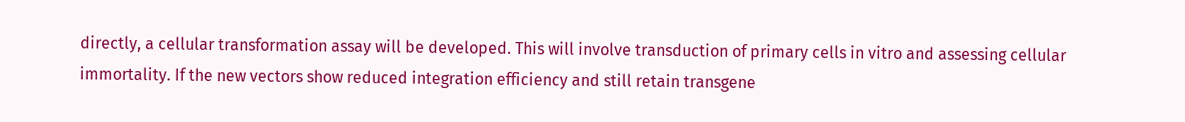directly, a cellular transformation assay will be developed. This will involve transduction of primary cells in vitro and assessing cellular immortality. If the new vectors show reduced integration efficiency and still retain transgene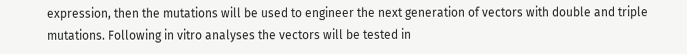expression, then the mutations will be used to engineer the next generation of vectors with double and triple mutations. Following in vitro analyses the vectors will be tested in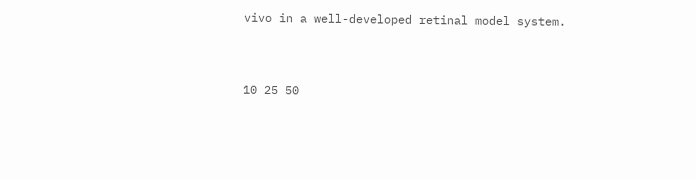vivo in a well-developed retinal model system.


10 25 50